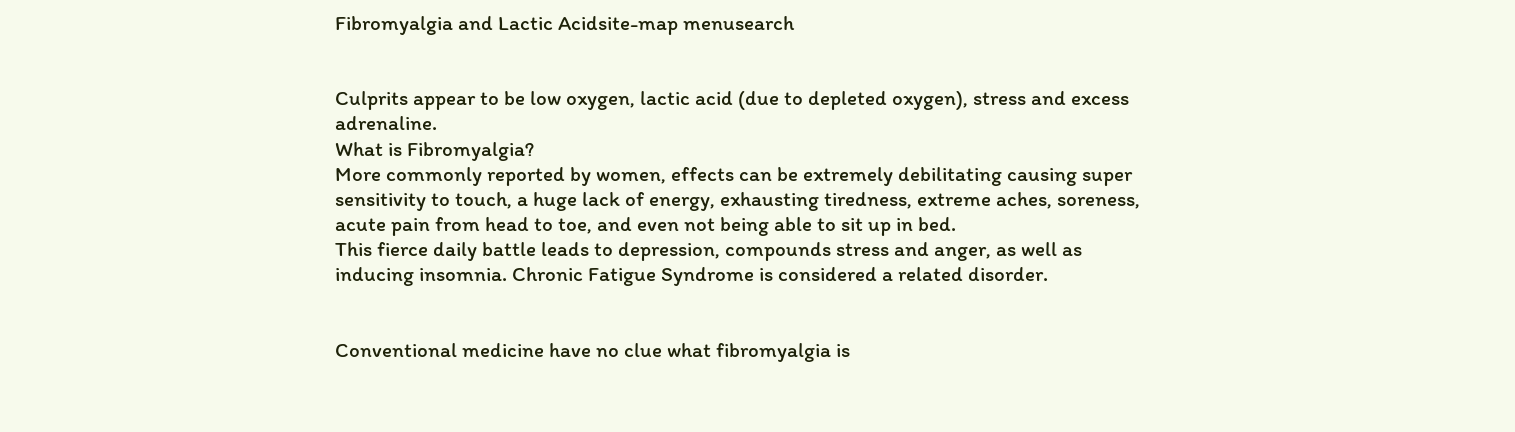Fibromyalgia and Lactic Acidsite-map menusearch


Culprits appear to be low oxygen, lactic acid (due to depleted oxygen), stress and excess adrenaline.
What is Fibromyalgia?
More commonly reported by women, effects can be extremely debilitating causing super sensitivity to touch, a huge lack of energy, exhausting tiredness, extreme aches, soreness, acute pain from head to toe, and even not being able to sit up in bed.
This fierce daily battle leads to depression, compounds stress and anger, as well as inducing insomnia. Chronic Fatigue Syndrome is considered a related disorder.


Conventional medicine have no clue what fibromyalgia is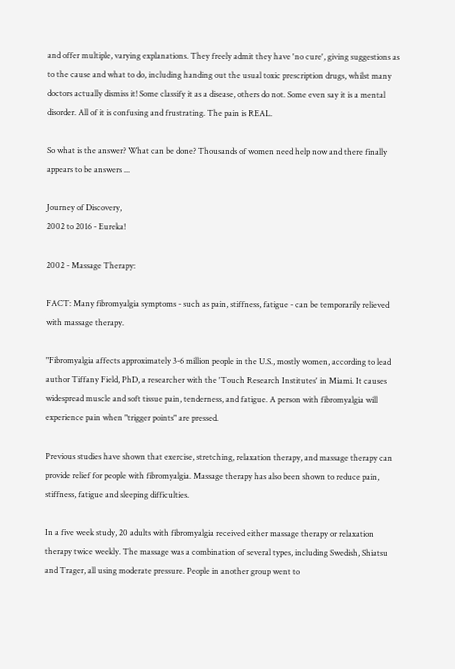and offer multiple, varying explanations. They freely admit they have 'no cure', giving suggestions as to the cause and what to do, including handing out the usual toxic prescription drugs, whilst many doctors actually dismiss it! Some classify it as a disease, others do not. Some even say it is a mental disorder. All of it is confusing and frustrating. The pain is REAL.

So what is the answer? What can be done? Thousands of women need help now and there finally appears to be answers ...

Journey of Discovery,
2002 to 2016 - Eureka!

2002 - Massage Therapy:

FACT: Many fibromyalgia symptoms - such as pain, stiffness, fatigue - can be temporarily relieved with massage therapy.

"Fibromyalgia affects approximately 3-6 million people in the U.S., mostly women, according to lead author Tiffany Field, PhD, a researcher with the 'Touch Research Institutes' in Miami. It causes widespread muscle and soft tissue pain, tenderness, and fatigue. A person with fibromyalgia will experience pain when "trigger points" are pressed.

Previous studies have shown that exercise, stretching, relaxation therapy, and massage therapy can provide relief for people with fibromyalgia. Massage therapy has also been shown to reduce pain, stiffness, fatigue and sleeping difficulties.

In a five week study, 20 adults with fibromyalgia received either massage therapy or relaxation therapy twice weekly. The massage was a combination of several types, including Swedish, Shiatsu and Trager, all using moderate pressure. People in another group went to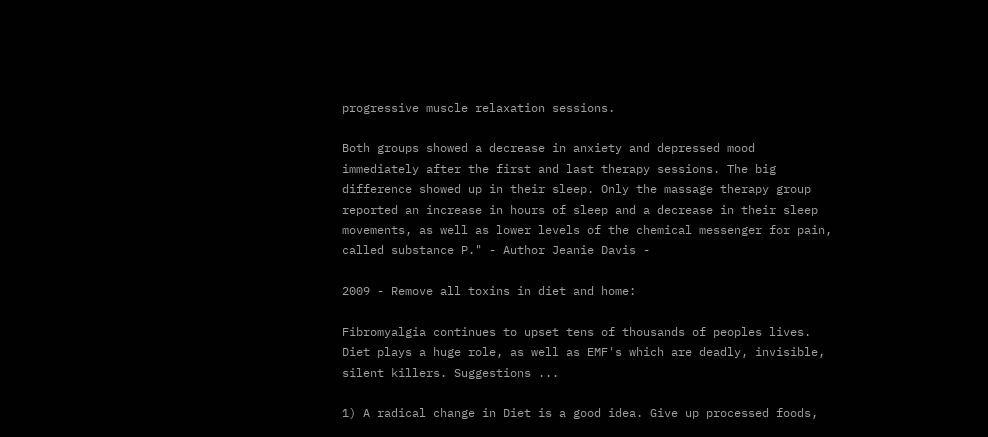progressive muscle relaxation sessions.

Both groups showed a decrease in anxiety and depressed mood immediately after the first and last therapy sessions. The big difference showed up in their sleep. Only the massage therapy group reported an increase in hours of sleep and a decrease in their sleep movements, as well as lower levels of the chemical messenger for pain, called substance P." - Author Jeanie Davis -

2009 - Remove all toxins in diet and home:

Fibromyalgia continues to upset tens of thousands of peoples lives. Diet plays a huge role, as well as EMF's which are deadly, invisible, silent killers. Suggestions ...

1) A radical change in Diet is a good idea. Give up processed foods,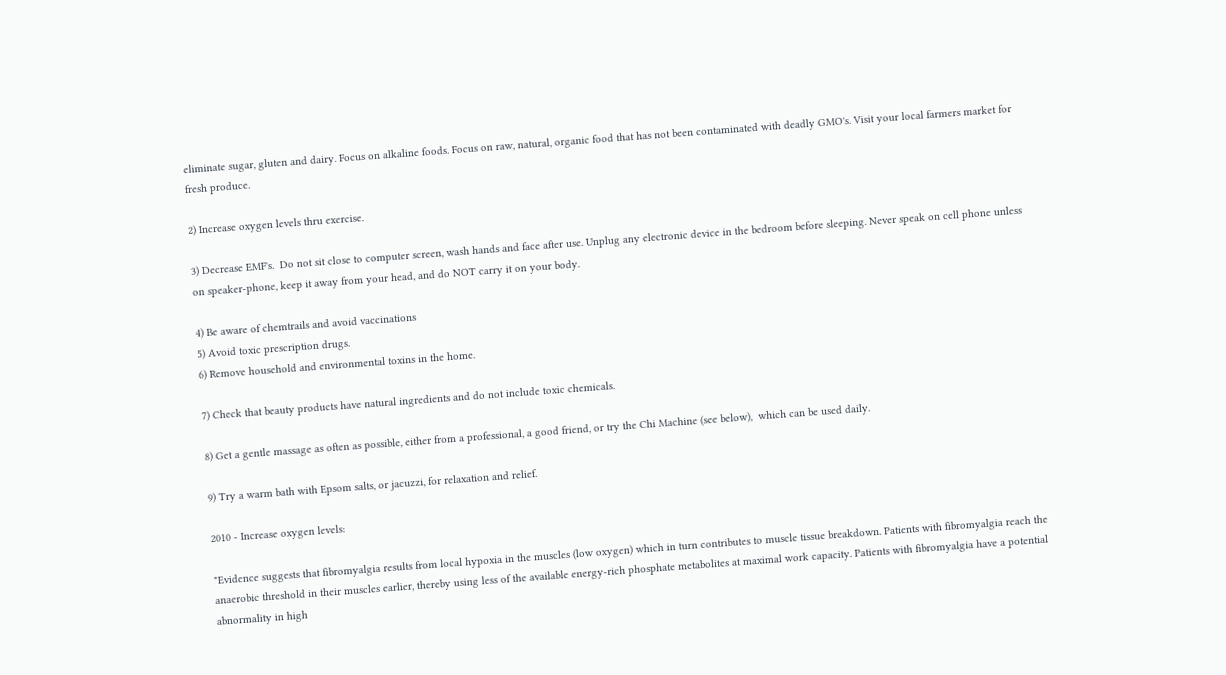eliminate sugar, gluten and dairy. Focus on alkaline foods. Focus on raw, natural, organic food that has not been contaminated with deadly GMO's. Visit your local farmers market for fresh produce.

2) Increase oxygen levels thru exercise.

3) Decrease EMF's.  Do not sit close to computer screen, wash hands and face after use. Unplug any electronic device in the bedroom before sleeping. Never speak on cell phone unless on speaker-phone, keep it away from your head, and do NOT carry it on your body.

4) Be aware of chemtrails and avoid vaccinations
5) Avoid toxic prescription drugs.
6) Remove household and environmental toxins in the home.

7) Check that beauty products have natural ingredients and do not include toxic chemicals.

8) Get a gentle massage as often as possible, either from a professional, a good friend, or try the Chi Machine (see below),  which can be used daily.

9) Try a warm bath with Epsom salts, or jacuzzi, for relaxation and relief.

2010 - Increase oxygen levels:

"Evidence suggests that fibromyalgia results from local hypoxia in the muscles (low oxygen) which in turn contributes to muscle tissue breakdown. Patients with fibromyalgia reach the anaerobic threshold in their muscles earlier, thereby using less of the available energy-rich phosphate metabolites at maximal work capacity. Patients with fibromyalgia have a potential abnormality in high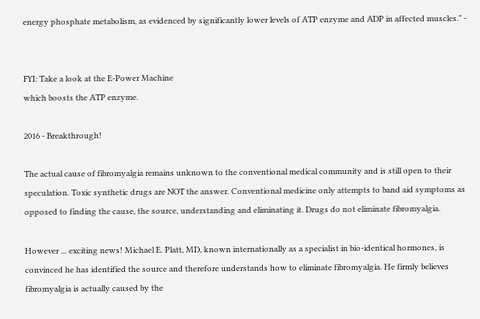energy phosphate metabolism, as evidenced by significantly lower levels of ATP enzyme and ADP in affected muscles." -


FYI: Take a look at the E-Power Machine
which boosts the ATP enzyme.

2016 - Breakthrough!

The actual cause of fibromyalgia remains unknown to the conventional medical community and is still open to their speculation. Toxic synthetic drugs are NOT the answer. Conventional medicine only attempts to band aid symptoms as opposed to finding the cause, the source, understanding and eliminating it. Drugs do not eliminate fibromyalgia.

However ... exciting news! Michael E. Platt, MD, known internationally as a specialist in bio-identical hormones, is convinced he has identified the source and therefore understands how to eliminate fibromyalgia. He firmly believes fibromyalgia is actually caused by the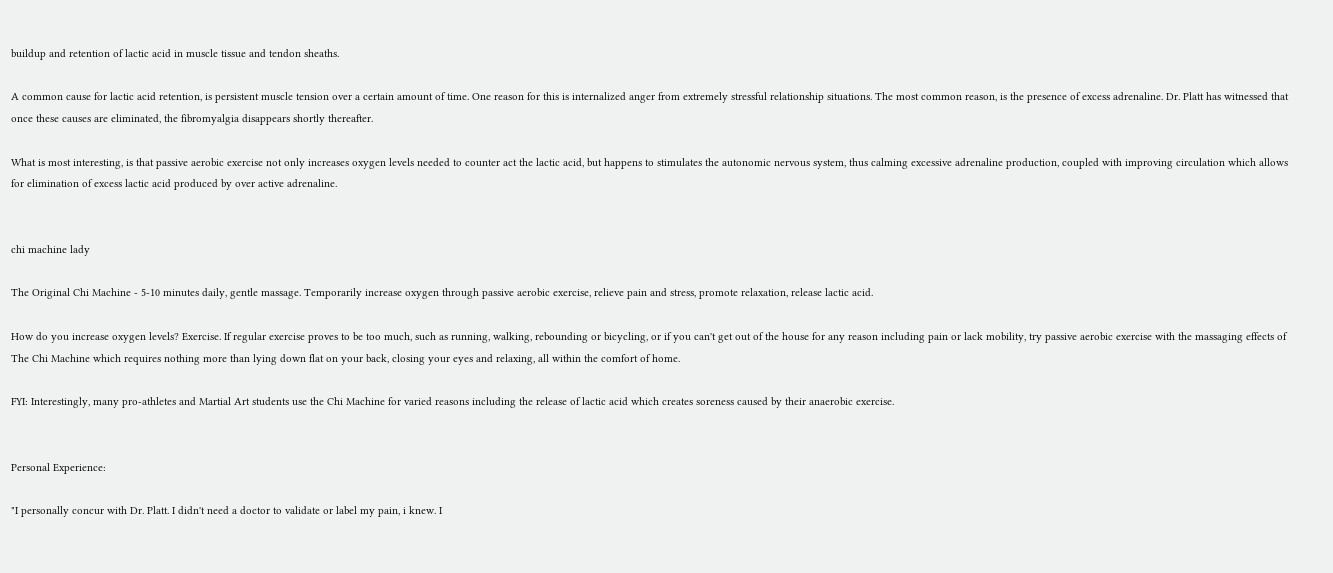buildup and retention of lactic acid in muscle tissue and tendon sheaths.

A common cause for lactic acid retention, is persistent muscle tension over a certain amount of time. One reason for this is internalized anger from extremely stressful relationship situations. The most common reason, is the presence of excess adrenaline. Dr. Platt has witnessed that once these causes are eliminated, the fibromyalgia disappears shortly thereafter.

What is most interesting, is that passive aerobic exercise not only increases oxygen levels needed to counter act the lactic acid, but happens to stimulates the autonomic nervous system, thus calming excessive adrenaline production, coupled with improving circulation which allows for elimination of excess lactic acid produced by over active adrenaline.


chi machine lady

The Original Chi Machine - 5-10 minutes daily, gentle massage. Temporarily increase oxygen through passive aerobic exercise, relieve pain and stress, promote relaxation, release lactic acid.

How do you increase oxygen levels? Exercise. If regular exercise proves to be too much, such as running, walking, rebounding or bicycling, or if you can't get out of the house for any reason including pain or lack mobility, try passive aerobic exercise with the massaging effects of The Chi Machine which requires nothing more than lying down flat on your back, closing your eyes and relaxing, all within the comfort of home.

FYI: Interestingly, many pro-athletes and Martial Art students use the Chi Machine for varied reasons including the release of lactic acid which creates soreness caused by their anaerobic exercise.


Personal Experience:

"I personally concur with Dr. Platt. I didn't need a doctor to validate or label my pain, i knew. I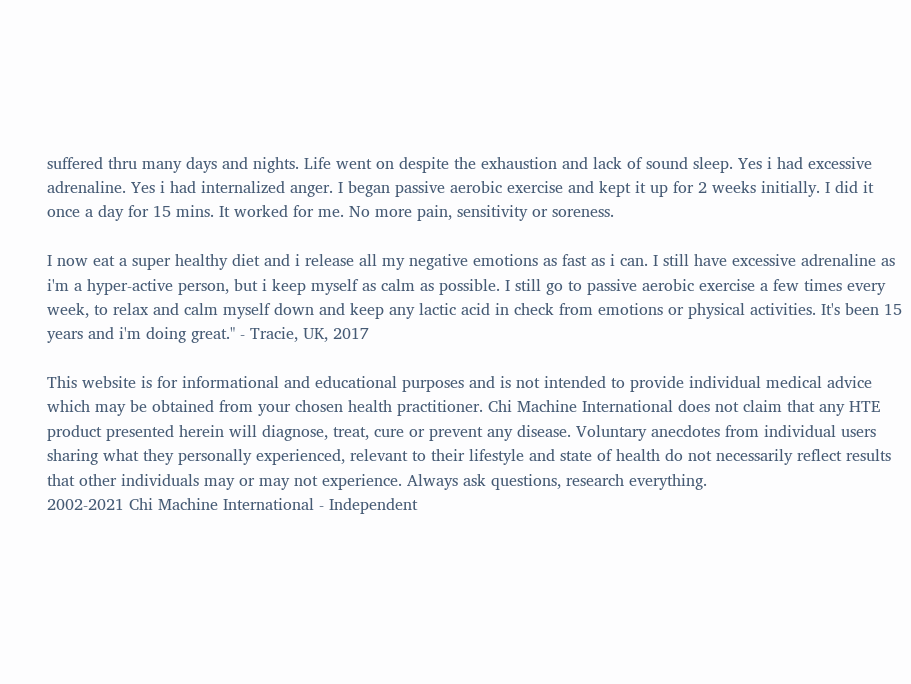suffered thru many days and nights. Life went on despite the exhaustion and lack of sound sleep. Yes i had excessive adrenaline. Yes i had internalized anger. I began passive aerobic exercise and kept it up for 2 weeks initially. I did it once a day for 15 mins. It worked for me. No more pain, sensitivity or soreness.

I now eat a super healthy diet and i release all my negative emotions as fast as i can. I still have excessive adrenaline as i'm a hyper-active person, but i keep myself as calm as possible. I still go to passive aerobic exercise a few times every week, to relax and calm myself down and keep any lactic acid in check from emotions or physical activities. It's been 15 years and i'm doing great." - Tracie, UK, 2017

This website is for informational and educational purposes and is not intended to provide individual medical advice which may be obtained from your chosen health practitioner. Chi Machine International does not claim that any HTE product presented herein will diagnose, treat, cure or prevent any disease. Voluntary anecdotes from individual users sharing what they personally experienced, relevant to their lifestyle and state of health do not necessarily reflect results that other individuals may or may not experience. Always ask questions, research everything.
2002-2021 Chi Machine International - Independent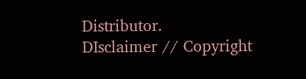Distributor.
DIsclaimer // Copyright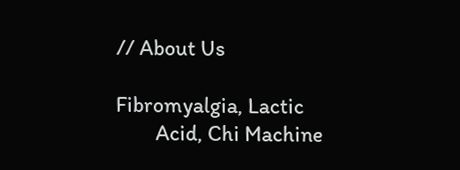// About Us

Fibromyalgia, Lactic
        Acid, Chi Machine